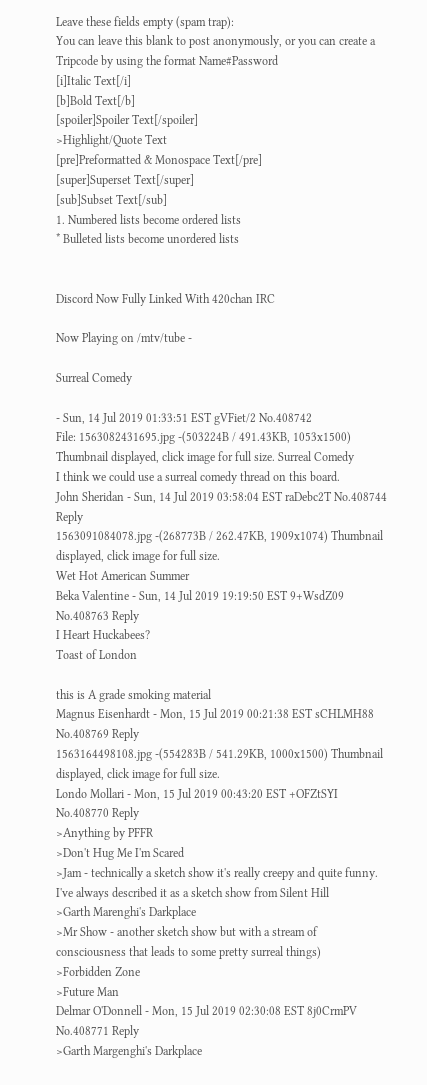Leave these fields empty (spam trap):
You can leave this blank to post anonymously, or you can create a Tripcode by using the format Name#Password
[i]Italic Text[/i]
[b]Bold Text[/b]
[spoiler]Spoiler Text[/spoiler]
>Highlight/Quote Text
[pre]Preformatted & Monospace Text[/pre]
[super]Superset Text[/super]
[sub]Subset Text[/sub]
1. Numbered lists become ordered lists
* Bulleted lists become unordered lists


Discord Now Fully Linked With 420chan IRC

Now Playing on /mtv/tube -

Surreal Comedy

- Sun, 14 Jul 2019 01:33:51 EST gVFiet/2 No.408742
File: 1563082431695.jpg -(503224B / 491.43KB, 1053x1500) Thumbnail displayed, click image for full size. Surreal Comedy
I think we could use a surreal comedy thread on this board.
John Sheridan - Sun, 14 Jul 2019 03:58:04 EST raDebc2T No.408744 Reply
1563091084078.jpg -(268773B / 262.47KB, 1909x1074) Thumbnail displayed, click image for full size.
Wet Hot American Summer
Beka Valentine - Sun, 14 Jul 2019 19:19:50 EST 9+WsdZ09 No.408763 Reply
I Heart Huckabees?
Toast of London

this is A grade smoking material
Magnus Eisenhardt - Mon, 15 Jul 2019 00:21:38 EST sCHLMH88 No.408769 Reply
1563164498108.jpg -(554283B / 541.29KB, 1000x1500) Thumbnail displayed, click image for full size.
Londo Mollari - Mon, 15 Jul 2019 00:43:20 EST +OFZtSYI No.408770 Reply
>Anything by PFFR
>Don't Hug Me I'm Scared
>Jam - technically a sketch show it's really creepy and quite funny. I've always described it as a sketch show from Silent Hill
>Garth Marenghi's Darkplace
>Mr Show - another sketch show but with a stream of consciousness that leads to some pretty surreal things)
>Forbidden Zone
>Future Man
Delmar O'Donnell - Mon, 15 Jul 2019 02:30:08 EST 8j0CrmPV No.408771 Reply
>Garth Margenghi's Darkplace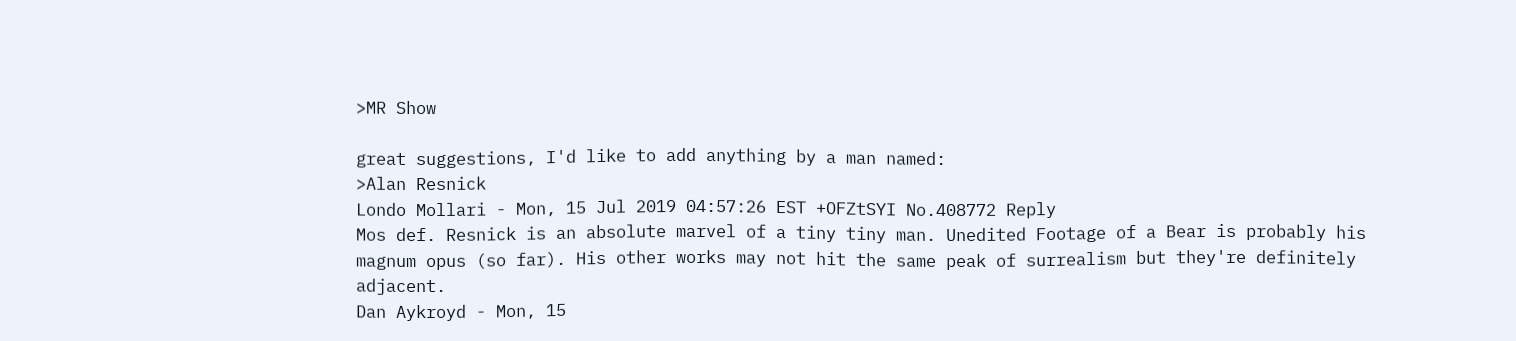>MR Show

great suggestions, I'd like to add anything by a man named:
>Alan Resnick
Londo Mollari - Mon, 15 Jul 2019 04:57:26 EST +OFZtSYI No.408772 Reply
Mos def. Resnick is an absolute marvel of a tiny tiny man. Unedited Footage of a Bear is probably his magnum opus (so far). His other works may not hit the same peak of surrealism but they're definitely adjacent.
Dan Aykroyd - Mon, 15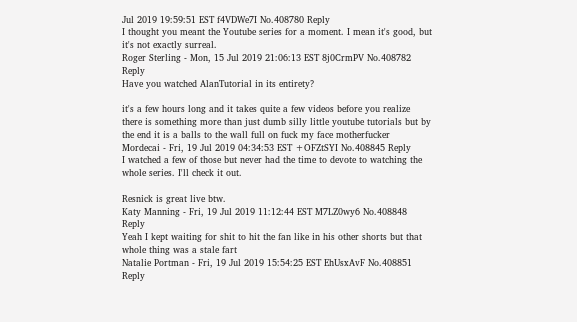Jul 2019 19:59:51 EST f4VDWe7I No.408780 Reply
I thought you meant the Youtube series for a moment. I mean it's good, but it's not exactly surreal.
Roger Sterling - Mon, 15 Jul 2019 21:06:13 EST 8j0CrmPV No.408782 Reply
Have you watched AlanTutorial in its entirety?

it's a few hours long and it takes quite a few videos before you realize there is something more than just dumb silly little youtube tutorials but by the end it is a balls to the wall full on fuck my face motherfucker
Mordecai - Fri, 19 Jul 2019 04:34:53 EST +OFZtSYI No.408845 Reply
I watched a few of those but never had the time to devote to watching the whole series. I'll check it out.

Resnick is great live btw.
Katy Manning - Fri, 19 Jul 2019 11:12:44 EST M7LZ0wy6 No.408848 Reply
Yeah I kept waiting for shit to hit the fan like in his other shorts but that whole thing was a stale fart
Natalie Portman - Fri, 19 Jul 2019 15:54:25 EST EhUsxAvF No.408851 Reply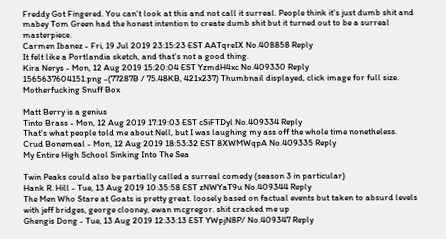Freddy Got Fingered. You can't look at this and not call it surreal. People think it's just dumb shit and mabey Tom Green had the honest intention to create dumb shit but it turned out to be a surreal masterpiece.
Carmen Ibanez - Fri, 19 Jul 2019 23:15:23 EST AATqreIX No.408858 Reply
It felt like a Portlandia sketch, and that's not a good thing.
Kira Nerys - Mon, 12 Aug 2019 15:20:04 EST YzmdH4xc No.409330 Reply
1565637604151.png -(77287B / 75.48KB, 421x237) Thumbnail displayed, click image for full size.
Motherfucking Snuff Box

Matt Berry is a genius
Tinto Brass - Mon, 12 Aug 2019 17:19:03 EST cSiFTDyl No.409334 Reply
That's what people told me about Nell, but I was laughing my ass off the whole time nonetheless.
Crud Bonemeal - Mon, 12 Aug 2019 18:53:32 EST 8XWMWqpA No.409335 Reply
My Entire High School Sinking Into The Sea

Twin Peaks could also be partially called a surreal comedy (season 3 in particular)
Hank R. Hill - Tue, 13 Aug 2019 10:35:58 EST zNWYaT9u No.409344 Reply
The Men Who Stare at Goats is pretty great. loosely based on factual events but taken to absurd levels with jeff bridges, george clooney, ewan mcgregor. shit cracked me up
Ghengis Dong - Tue, 13 Aug 2019 12:33:13 EST YWpjN8P/ No.409347 Reply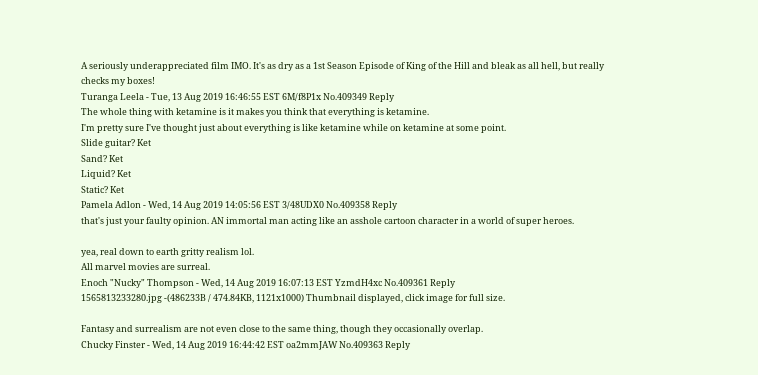A seriously underappreciated film IMO. It's as dry as a 1st Season Episode of King of the Hill and bleak as all hell, but really checks my boxes!
Turanga Leela - Tue, 13 Aug 2019 16:46:55 EST 6M/f8P1x No.409349 Reply
The whole thing with ketamine is it makes you think that everything is ketamine.
I'm pretty sure I've thought just about everything is like ketamine while on ketamine at some point.
Slide guitar? Ket
Sand? Ket
Liquid? Ket
Static? Ket
Pamela Adlon - Wed, 14 Aug 2019 14:05:56 EST 3/48UDX0 No.409358 Reply
that's just your faulty opinion. AN immortal man acting like an asshole cartoon character in a world of super heroes.

yea, real down to earth gritty realism lol.
All marvel movies are surreal.
Enoch "Nucky" Thompson - Wed, 14 Aug 2019 16:07:13 EST YzmdH4xc No.409361 Reply
1565813233280.jpg -(486233B / 474.84KB, 1121x1000) Thumbnail displayed, click image for full size.

Fantasy and surrealism are not even close to the same thing, though they occasionally overlap.
Chucky Finster - Wed, 14 Aug 2019 16:44:42 EST oa2mmJAW No.409363 Reply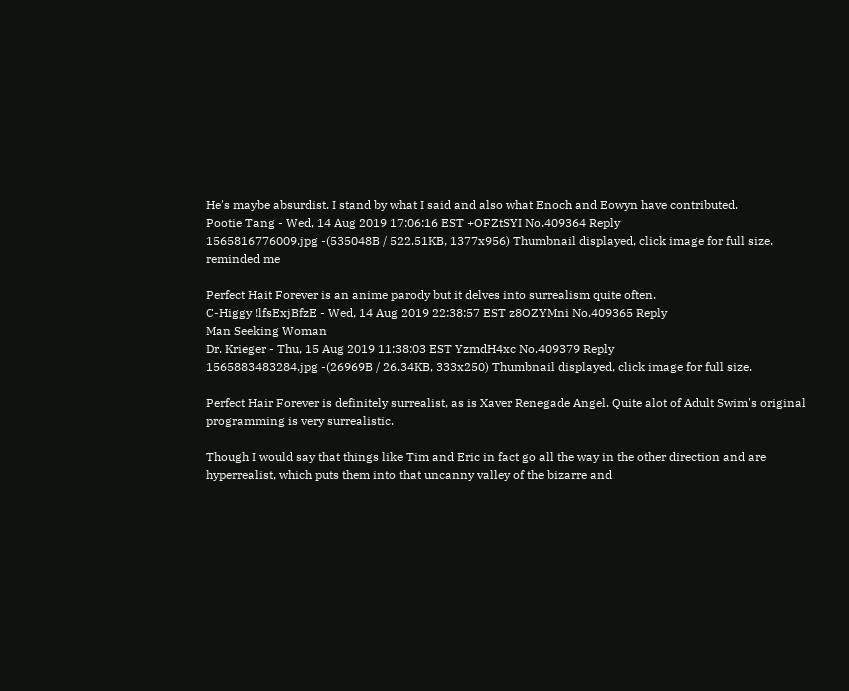He's maybe absurdist. I stand by what I said and also what Enoch and Eowyn have contributed.
Pootie Tang - Wed, 14 Aug 2019 17:06:16 EST +OFZtSYI No.409364 Reply
1565816776009.jpg -(535048B / 522.51KB, 1377x956) Thumbnail displayed, click image for full size.
reminded me

Perfect Hait Forever is an anime parody but it delves into surrealism quite often.
C-Higgy !lfsExjBfzE - Wed, 14 Aug 2019 22:38:57 EST z8OZYMni No.409365 Reply
Man Seeking Woman
Dr. Krieger - Thu, 15 Aug 2019 11:38:03 EST YzmdH4xc No.409379 Reply
1565883483284.jpg -(26969B / 26.34KB, 333x250) Thumbnail displayed, click image for full size.

Perfect Hair Forever is definitely surrealist, as is Xaver Renegade Angel. Quite alot of Adult Swim's original programming is very surrealistic.

Though I would say that things like Tim and Eric in fact go all the way in the other direction and are hyperrealist, which puts them into that uncanny valley of the bizarre and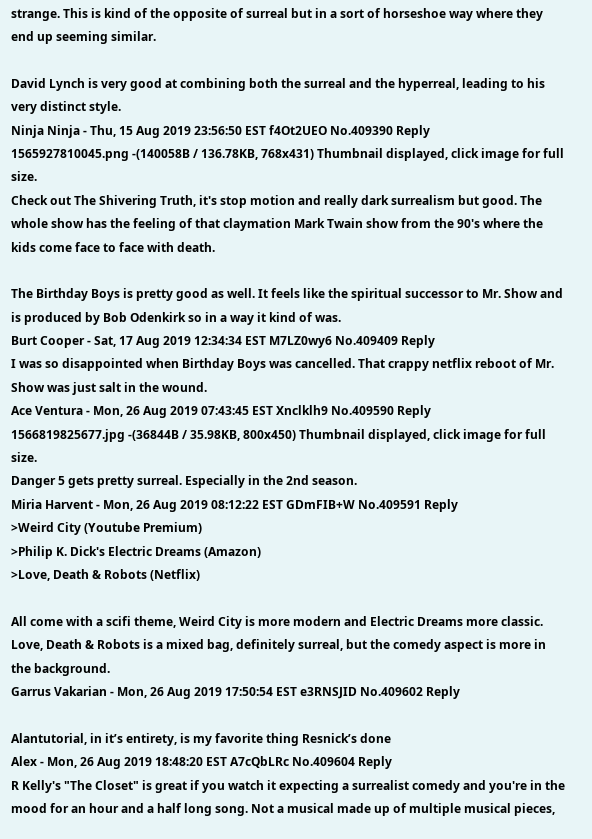strange. This is kind of the opposite of surreal but in a sort of horseshoe way where they end up seeming similar.

David Lynch is very good at combining both the surreal and the hyperreal, leading to his very distinct style.
Ninja Ninja - Thu, 15 Aug 2019 23:56:50 EST f4Ot2UEO No.409390 Reply
1565927810045.png -(140058B / 136.78KB, 768x431) Thumbnail displayed, click image for full size.
Check out The Shivering Truth, it's stop motion and really dark surrealism but good. The whole show has the feeling of that claymation Mark Twain show from the 90's where the kids come face to face with death.

The Birthday Boys is pretty good as well. It feels like the spiritual successor to Mr. Show and is produced by Bob Odenkirk so in a way it kind of was.
Burt Cooper - Sat, 17 Aug 2019 12:34:34 EST M7LZ0wy6 No.409409 Reply
I was so disappointed when Birthday Boys was cancelled. That crappy netflix reboot of Mr. Show was just salt in the wound.
Ace Ventura - Mon, 26 Aug 2019 07:43:45 EST Xnclklh9 No.409590 Reply
1566819825677.jpg -(36844B / 35.98KB, 800x450) Thumbnail displayed, click image for full size.
Danger 5 gets pretty surreal. Especially in the 2nd season.
Miria Harvent - Mon, 26 Aug 2019 08:12:22 EST GDmFIB+W No.409591 Reply
>Weird City (Youtube Premium)
>Philip K. Dick's Electric Dreams (Amazon)
>Love, Death & Robots (Netflix)

All come with a scifi theme, Weird City is more modern and Electric Dreams more classic. Love, Death & Robots is a mixed bag, definitely surreal, but the comedy aspect is more in the background.
Garrus Vakarian - Mon, 26 Aug 2019 17:50:54 EST e3RNSJID No.409602 Reply

Alantutorial, in it’s entirety, is my favorite thing Resnick’s done
Alex - Mon, 26 Aug 2019 18:48:20 EST A7cQbLRc No.409604 Reply
R Kelly's "The Closet" is great if you watch it expecting a surrealist comedy and you're in the mood for an hour and a half long song. Not a musical made up of multiple musical pieces,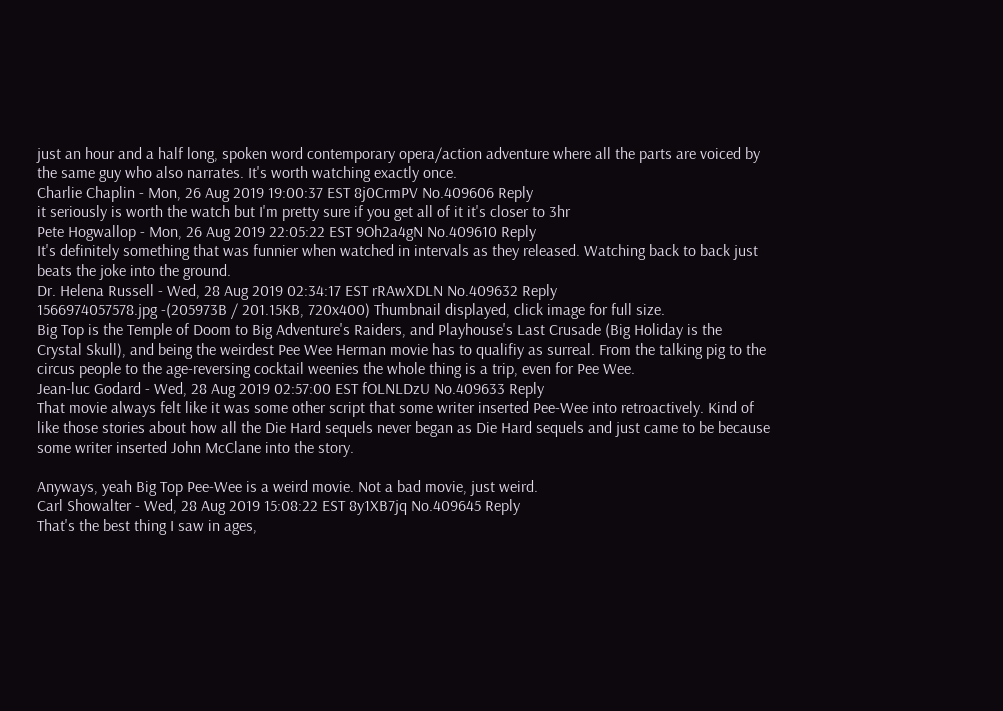just an hour and a half long, spoken word contemporary opera/action adventure where all the parts are voiced by the same guy who also narrates. It's worth watching exactly once.
Charlie Chaplin - Mon, 26 Aug 2019 19:00:37 EST 8j0CrmPV No.409606 Reply
it seriously is worth the watch but I'm pretty sure if you get all of it it's closer to 3hr
Pete Hogwallop - Mon, 26 Aug 2019 22:05:22 EST 9Oh2a4gN No.409610 Reply
It's definitely something that was funnier when watched in intervals as they released. Watching back to back just beats the joke into the ground.
Dr. Helena Russell - Wed, 28 Aug 2019 02:34:17 EST rRAwXDLN No.409632 Reply
1566974057578.jpg -(205973B / 201.15KB, 720x400) Thumbnail displayed, click image for full size.
Big Top is the Temple of Doom to Big Adventure's Raiders, and Playhouse's Last Crusade (Big Holiday is the Crystal Skull), and being the weirdest Pee Wee Herman movie has to qualifiy as surreal. From the talking pig to the circus people to the age-reversing cocktail weenies the whole thing is a trip, even for Pee Wee.
Jean-luc Godard - Wed, 28 Aug 2019 02:57:00 EST fOLNLDzU No.409633 Reply
That movie always felt like it was some other script that some writer inserted Pee-Wee into retroactively. Kind of like those stories about how all the Die Hard sequels never began as Die Hard sequels and just came to be because some writer inserted John McClane into the story.

Anyways, yeah Big Top Pee-Wee is a weird movie. Not a bad movie, just weird.
Carl Showalter - Wed, 28 Aug 2019 15:08:22 EST 8y1XB7jq No.409645 Reply
That's the best thing I saw in ages,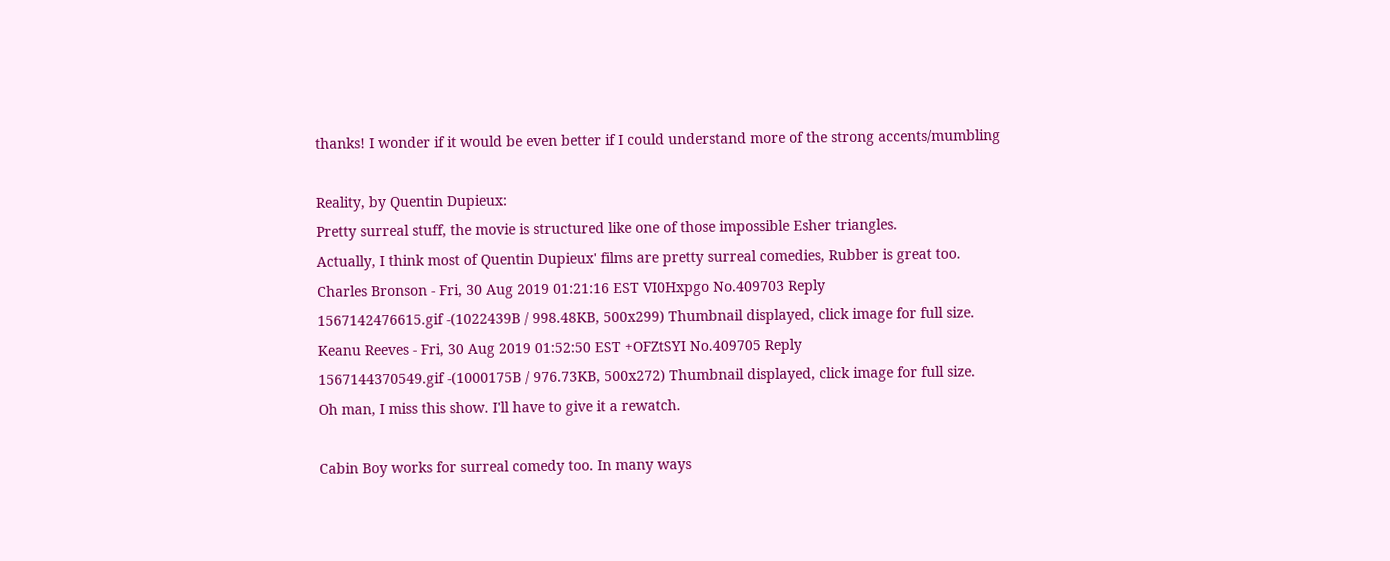thanks! I wonder if it would be even better if I could understand more of the strong accents/mumbling

Reality, by Quentin Dupieux:
Pretty surreal stuff, the movie is structured like one of those impossible Esher triangles.
Actually, I think most of Quentin Dupieux' films are pretty surreal comedies, Rubber is great too.
Charles Bronson - Fri, 30 Aug 2019 01:21:16 EST VI0Hxpgo No.409703 Reply
1567142476615.gif -(1022439B / 998.48KB, 500x299) Thumbnail displayed, click image for full size.
Keanu Reeves - Fri, 30 Aug 2019 01:52:50 EST +OFZtSYI No.409705 Reply
1567144370549.gif -(1000175B / 976.73KB, 500x272) Thumbnail displayed, click image for full size.
Oh man, I miss this show. I'll have to give it a rewatch.

Cabin Boy works for surreal comedy too. In many ways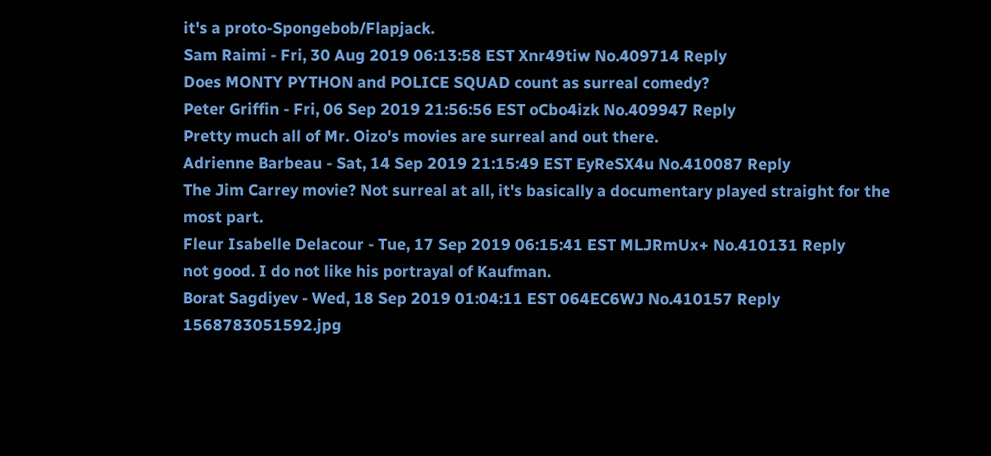it's a proto-Spongebob/Flapjack.
Sam Raimi - Fri, 30 Aug 2019 06:13:58 EST Xnr49tiw No.409714 Reply
Does MONTY PYTHON and POLICE SQUAD count as surreal comedy?
Peter Griffin - Fri, 06 Sep 2019 21:56:56 EST oCbo4izk No.409947 Reply
Pretty much all of Mr. Oizo's movies are surreal and out there.
Adrienne Barbeau - Sat, 14 Sep 2019 21:15:49 EST EyReSX4u No.410087 Reply
The Jim Carrey movie? Not surreal at all, it's basically a documentary played straight for the most part.
Fleur Isabelle Delacour - Tue, 17 Sep 2019 06:15:41 EST MLJRmUx+ No.410131 Reply
not good. I do not like his portrayal of Kaufman.
Borat Sagdiyev - Wed, 18 Sep 2019 01:04:11 EST 064EC6WJ No.410157 Reply
1568783051592.jpg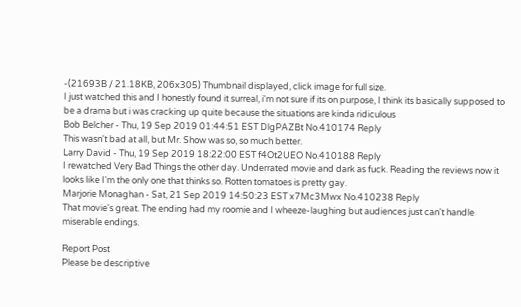-(21693B / 21.18KB, 206x305) Thumbnail displayed, click image for full size.
I just watched this and I honestly found it surreal, i'm not sure if its on purpose, I think its basically supposed to be a drama but i was cracking up quite because the situations are kinda ridiculous
Bob Belcher - Thu, 19 Sep 2019 01:44:51 EST DlgPAZBt No.410174 Reply
This wasn't bad at all, but Mr. Show was so, so much better.
Larry David - Thu, 19 Sep 2019 18:22:00 EST f4Ot2UEO No.410188 Reply
I rewatched Very Bad Things the other day. Underrated movie and dark as fuck. Reading the reviews now it looks like I'm the only one that thinks so. Rotten tomatoes is pretty gay.
Marjorie Monaghan - Sat, 21 Sep 2019 14:50:23 EST x7Mc3Mwx No.410238 Reply
That movie's great. The ending had my roomie and I wheeze-laughing but audiences just can't handle miserable endings.

Report Post
Please be descriptive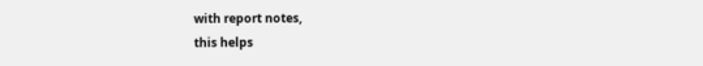with report notes,
this helps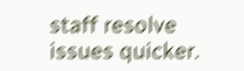staff resolve issues quicker.